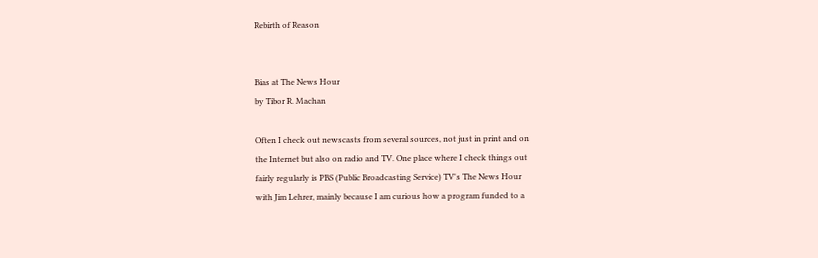Rebirth of Reason


Bias at The News Hour
by Tibor R. Machan

Often I check out newscasts from several sources, not just in print and on
the Internet but also on radio and TV. One place where I check things out
fairly regularly is PBS (Public Broadcasting Service) TV's The News Hour
with Jim Lehrer, mainly because I am curious how a program funded to a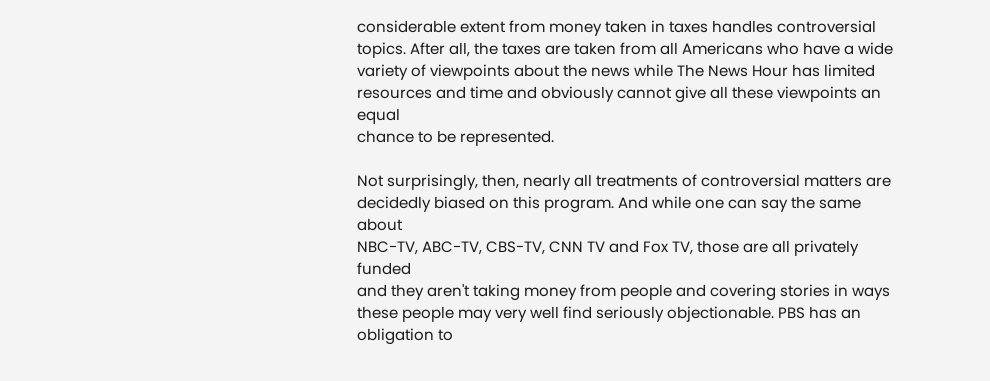considerable extent from money taken in taxes handles controversial
topics. After all, the taxes are taken from all Americans who have a wide
variety of viewpoints about the news while The News Hour has limited
resources and time and obviously cannot give all these viewpoints an equal
chance to be represented.

Not surprisingly, then, nearly all treatments of controversial matters are
decidedly biased on this program. And while one can say the same about
NBC-TV, ABC-TV, CBS-TV, CNN TV and Fox TV, those are all privately funded
and they aren't taking money from people and covering stories in ways
these people may very well find seriously objectionable. PBS has an
obligation to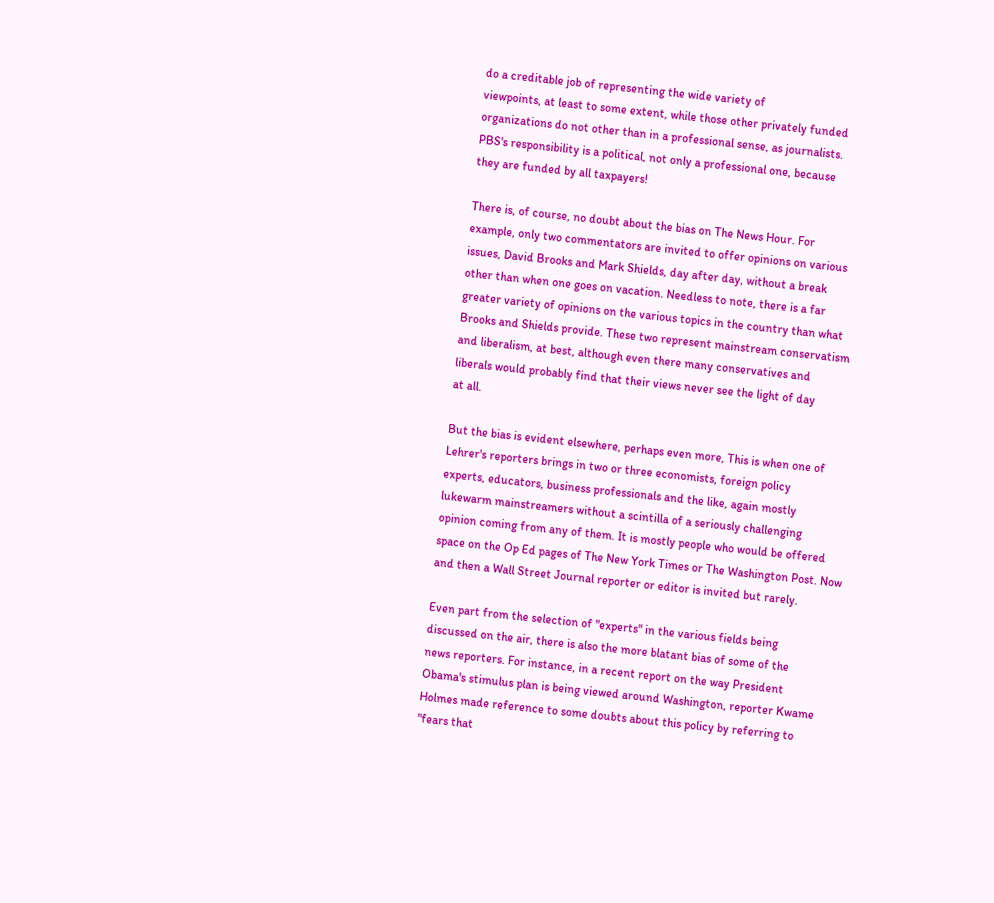do a creditable job of representing the wide variety of
viewpoints, at least to some extent, while those other privately funded
organizations do not other than in a professional sense, as journalists.
PBS's responsibility is a political, not only a professional one, because
they are funded by all taxpayers!

There is, of course, no doubt about the bias on The News Hour. For
example, only two commentators are invited to offer opinions on various
issues, David Brooks and Mark Shields, day after day, without a break
other than when one goes on vacation. Needless to note, there is a far
greater variety of opinions on the various topics in the country than what
Brooks and Shields provide. These two represent mainstream conservatism
and liberalism, at best, although even there many conservatives and
liberals would probably find that their views never see the light of day
at all.

But the bias is evident elsewhere, perhaps even more, This is when one of
Lehrer's reporters brings in two or three economists, foreign policy
experts, educators, business professionals and the like, again mostly
lukewarm mainstreamers without a scintilla of a seriously challenging
opinion coming from any of them. It is mostly people who would be offered
space on the Op Ed pages of The New York Times or The Washington Post. Now
and then a Wall Street Journal reporter or editor is invited but rarely.

Even part from the selection of "experts" in the various fields being
discussed on the air, there is also the more blatant bias of some of the
news reporters. For instance, in a recent report on the way President
Obama's stimulus plan is being viewed around Washington, reporter Kwame
Holmes made reference to some doubts about this policy by referring to
"fears that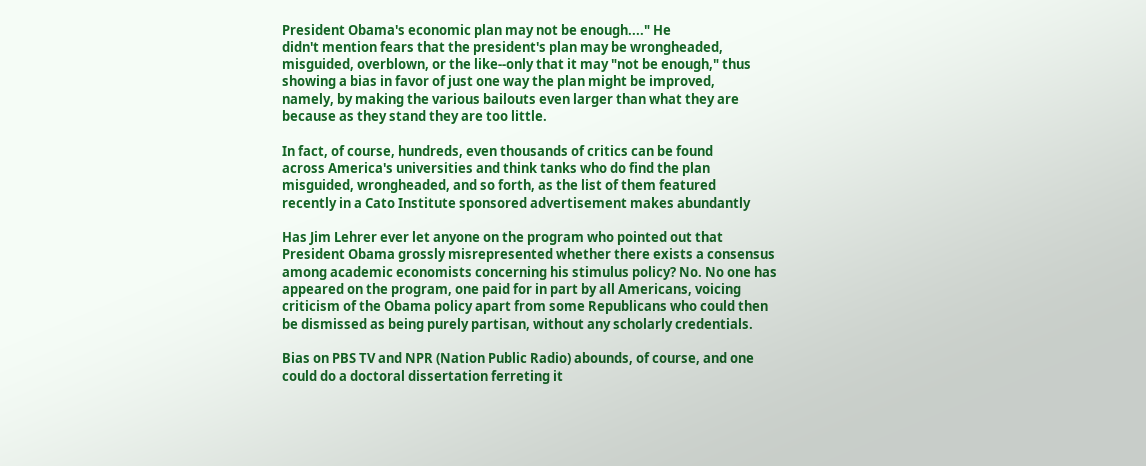President Obama's economic plan may not be enough...." He
didn't mention fears that the president's plan may be wrongheaded,
misguided, overblown, or the like--only that it may "not be enough," thus
showing a bias in favor of just one way the plan might be improved,
namely, by making the various bailouts even larger than what they are
because as they stand they are too little.

In fact, of course, hundreds, even thousands of critics can be found
across America's universities and think tanks who do find the plan
misguided, wrongheaded, and so forth, as the list of them featured
recently in a Cato Institute sponsored advertisement makes abundantly

Has Jim Lehrer ever let anyone on the program who pointed out that
President Obama grossly misrepresented whether there exists a consensus
among academic economists concerning his stimulus policy? No. No one has
appeared on the program, one paid for in part by all Americans, voicing
criticism of the Obama policy apart from some Republicans who could then
be dismissed as being purely partisan, without any scholarly credentials.

Bias on PBS TV and NPR (Nation Public Radio) abounds, of course, and one
could do a doctoral dissertation ferreting it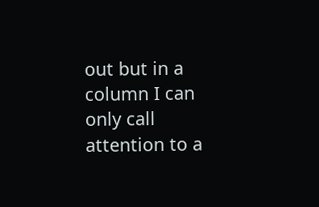out but in a column I can
only call attention to a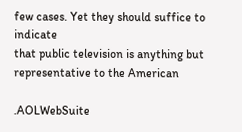few cases. Yet they should suffice to indicate
that public television is anything but representative to the American

.AOLWebSuite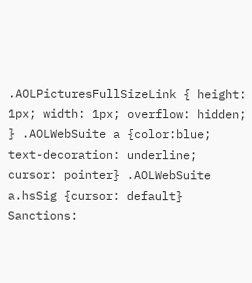.AOLPicturesFullSizeLink { height: 1px; width: 1px; overflow: hidden; } .AOLWebSuite a {color:blue; text-decoration: underline; cursor: pointer} .AOLWebSuite a.hsSig {cursor: default}
Sanctions: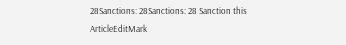28Sanctions: 28Sanctions: 28 Sanction this ArticleEditMark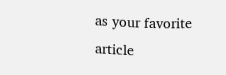as your favorite article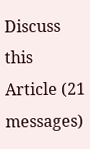Discuss this Article (21 messages)